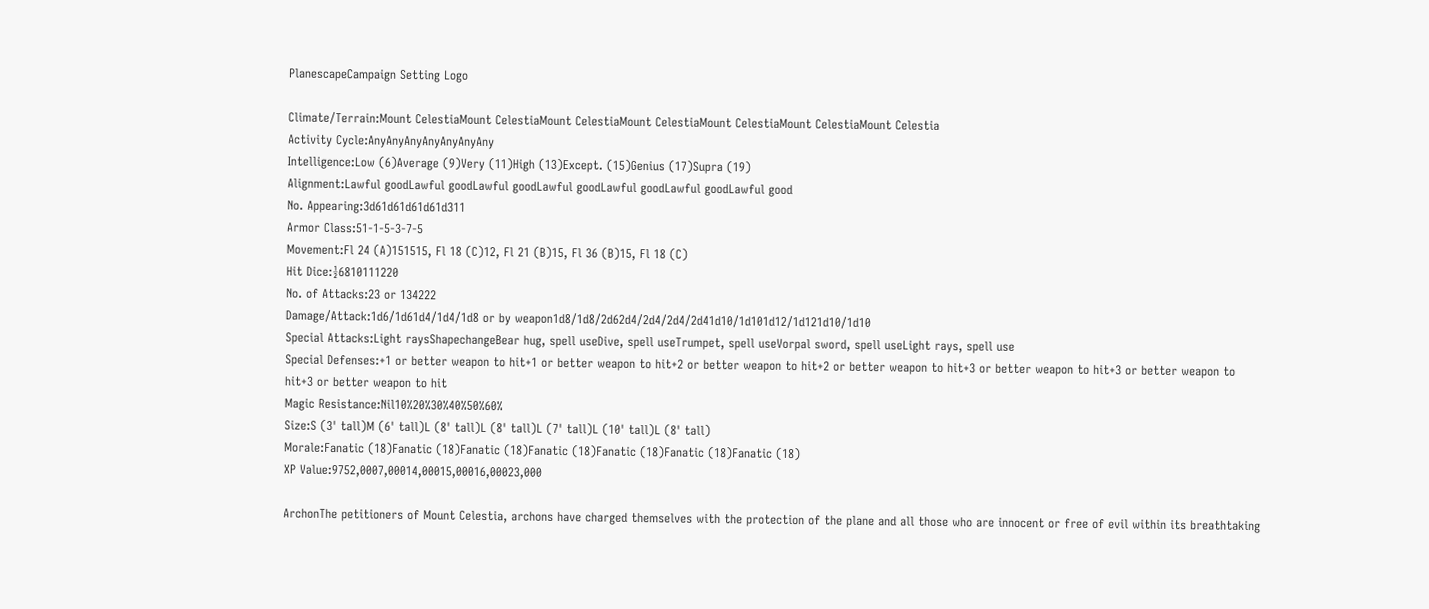PlanescapeCampaign Setting Logo

Climate/Terrain:Mount CelestiaMount CelestiaMount CelestiaMount CelestiaMount CelestiaMount CelestiaMount Celestia
Activity Cycle:AnyAnyAnyAnyAnyAnyAny
Intelligence:Low (6)Average (9)Very (11)High (13)Except. (15)Genius (17)Supra (19)
Alignment:Lawful goodLawful goodLawful goodLawful goodLawful goodLawful goodLawful good
No. Appearing:3d61d61d61d61d311
Armor Class:51-1-5-3-7-5
Movement:Fl 24 (A)151515, Fl 18 (C)12, Fl 21 (B)15, Fl 36 (B)15, Fl 18 (C)
Hit Dice:½6810111220
No. of Attacks:23 or 134222
Damage/Attack:1d6/1d61d4/1d4/1d8 or by weapon1d8/1d8/2d62d4/2d4/2d4/2d41d10/1d101d12/1d121d10/1d10
Special Attacks:Light raysShapechangeBear hug, spell useDive, spell useTrumpet, spell useVorpal sword, spell useLight rays, spell use
Special Defenses:+1 or better weapon to hit+1 or better weapon to hit+2 or better weapon to hit+2 or better weapon to hit+3 or better weapon to hit+3 or better weapon to hit+3 or better weapon to hit
Magic Resistance:Nil10%20%30%40%50%60%
Size:S (3' tall)M (6' tall)L (8' tall)L (8' tall)L (7' tall)L (10' tall)L (8' tall)
Morale:Fanatic (18)Fanatic (18)Fanatic (18)Fanatic (18)Fanatic (18)Fanatic (18)Fanatic (18)
XP Value:9752,0007,00014,00015,00016,00023,000

ArchonThe petitioners of Mount Celestia, archons have charged themselves with the protection of the plane and all those who are innocent or free of evil within its breathtaking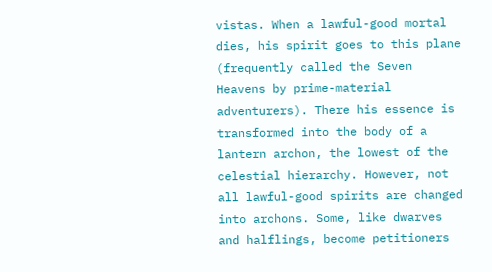vistas. When a lawful-good mortal dies, his spirit goes to this plane (frequently called the Seven Heavens by prime-material adventurers). There his essence is transformed into the body of a lantern archon, the lowest of the celestial hierarchy. However, not all lawful-good spirits are changed into archons. Some, like dwarves and halflings, become petitioners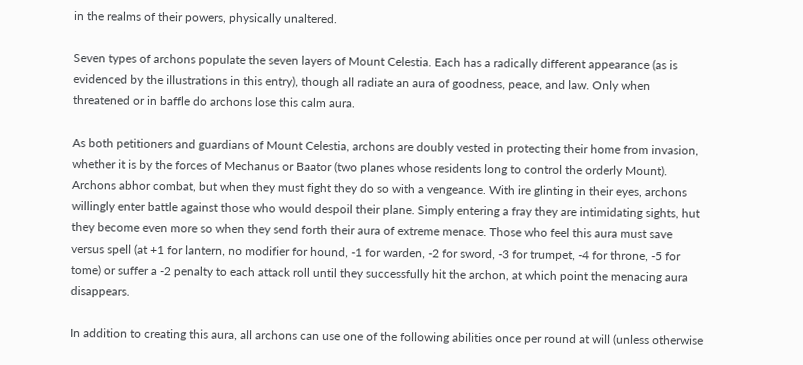in the realms of their powers, physically unaltered.

Seven types of archons populate the seven layers of Mount Celestia. Each has a radically different appearance (as is evidenced by the illustrations in this entry), though all radiate an aura of goodness, peace, and law. Only when threatened or in baffle do archons lose this calm aura.

As both petitioners and guardians of Mount Celestia, archons are doubly vested in protecting their home from invasion, whether it is by the forces of Mechanus or Baator (two planes whose residents long to control the orderly Mount). Archons abhor combat, but when they must fight they do so with a vengeance. With ire glinting in their eyes, archons willingly enter battle against those who would despoil their plane. Simply entering a fray they are intimidating sights, hut they become even more so when they send forth their aura of extreme menace. Those who feel this aura must save versus spell (at +1 for lantern, no modifier for hound, -1 for warden, -2 for sword, -3 for trumpet, -4 for throne, -5 for tome) or suffer a -2 penalty to each attack roll until they successfully hit the archon, at which point the menacing aura disappears.

In addition to creating this aura, all archons can use one of the following abilities once per round at will (unless otherwise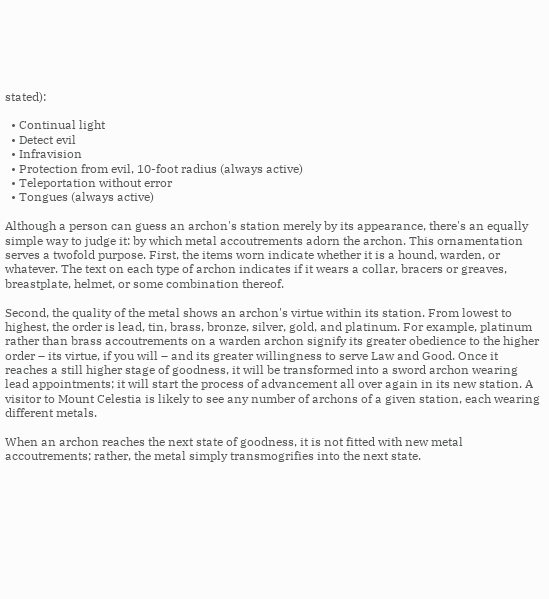stated):

  • Continual light
  • Detect evil
  • Infravision
  • Protection from evil, 10-foot radius (always active)
  • Teleportation without error
  • Tongues (always active)

Although a person can guess an archon's station merely by its appearance, there's an equally simple way to judge it: by which metal accoutrements adorn the archon. This ornamentation serves a twofold purpose. First, the items worn indicate whether it is a hound, warden, or whatever. The text on each type of archon indicates if it wears a collar, bracers or greaves, breastplate, helmet, or some combination thereof.

Second, the quality of the metal shows an archon's virtue within its station. From lowest to highest, the order is lead, tin, brass, bronze, silver, gold, and platinum. For example, platinum rather than brass accoutrements on a warden archon signify its greater obedience to the higher order – its virtue, if you will – and its greater willingness to serve Law and Good. Once it reaches a still higher stage of goodness, it will be transformed into a sword archon wearing lead appointments; it will start the process of advancement all over again in its new station. A visitor to Mount Celestia is likely to see any number of archons of a given station, each wearing different metals.

When an archon reaches the next state of goodness, it is not fitted with new metal accoutrements; rather, the metal simply transmogrifies into the next state.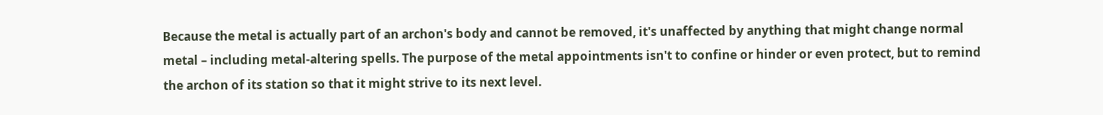Because the metal is actually part of an archon's body and cannot be removed, it's unaffected by anything that might change normal metal – including metal-altering spells. The purpose of the metal appointments isn't to confine or hinder or even protect, but to remind the archon of its station so that it might strive to its next level.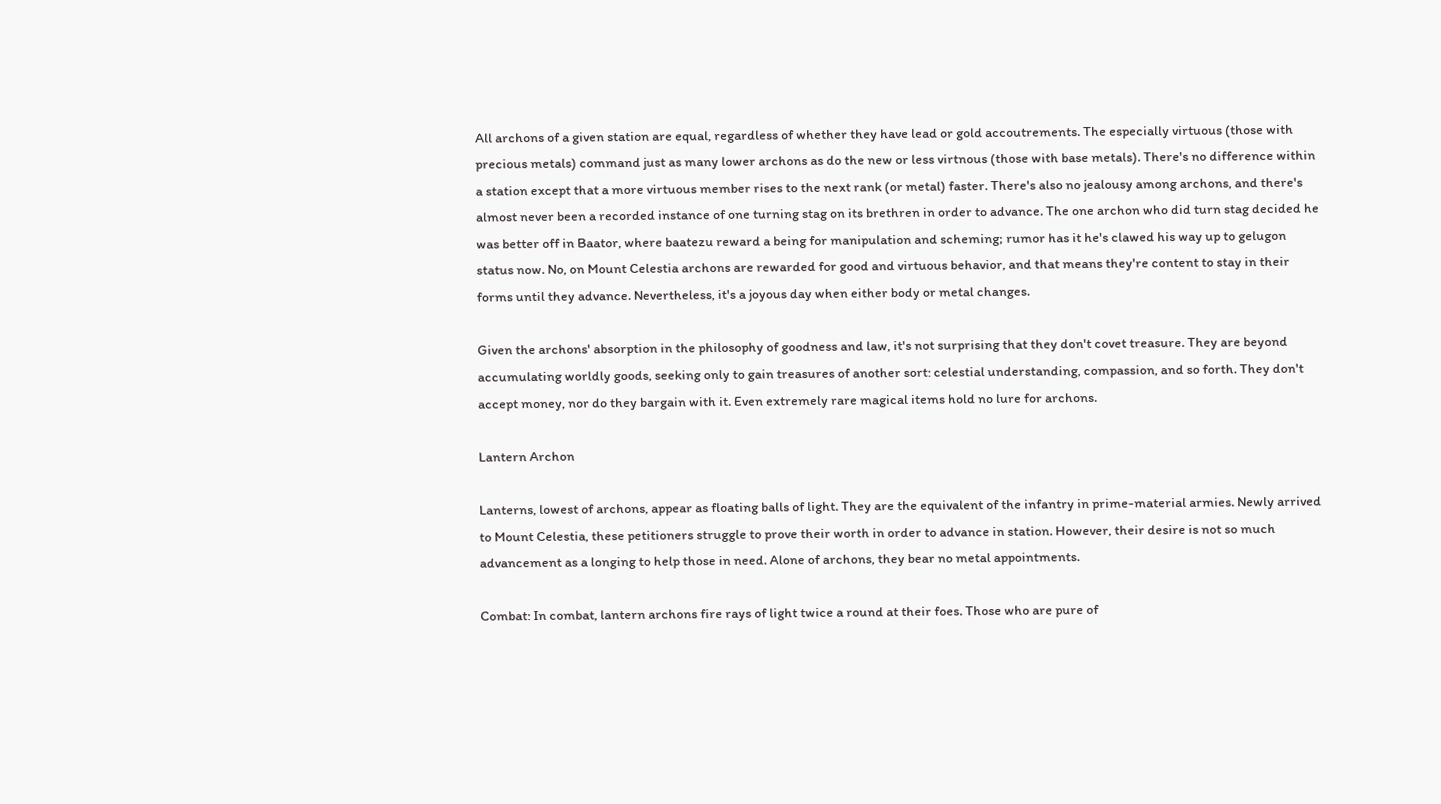All archons of a given station are equal, regardless of whether they have lead or gold accoutrements. The especially virtuous (those with precious metals) command just as many lower archons as do the new or less virtnous (those with base metals). There's no difference within a station except that a more virtuous member rises to the next rank (or metal) faster. There's also no jealousy among archons, and there's almost never been a recorded instance of one turning stag on its brethren in order to advance. The one archon who did turn stag decided he was better off in Baator, where baatezu reward a being for manipulation and scheming; rumor has it he's clawed his way up to gelugon status now. No, on Mount Celestia archons are rewarded for good and virtuous behavior, and that means they're content to stay in their forms until they advance. Nevertheless, it's a joyous day when either body or metal changes.

Given the archons' absorption in the philosophy of goodness and law, it's not surprising that they don't covet treasure. They are beyond accumulating worldly goods, seeking only to gain treasures of another sort: celestial understanding, compassion, and so forth. They don't accept money, nor do they bargain with it. Even extremely rare magical items hold no lure for archons.

Lantern Archon

Lanterns, lowest of archons, appear as floating balls of light. They are the equivalent of the infantry in prime-material armies. Newly arrived to Mount Celestia, these petitioners struggle to prove their worth in order to advance in station. However, their desire is not so much advancement as a longing to help those in need. Alone of archons, they bear no metal appointments.

Combat: In combat, lantern archons fire rays of light twice a round at their foes. Those who are pure of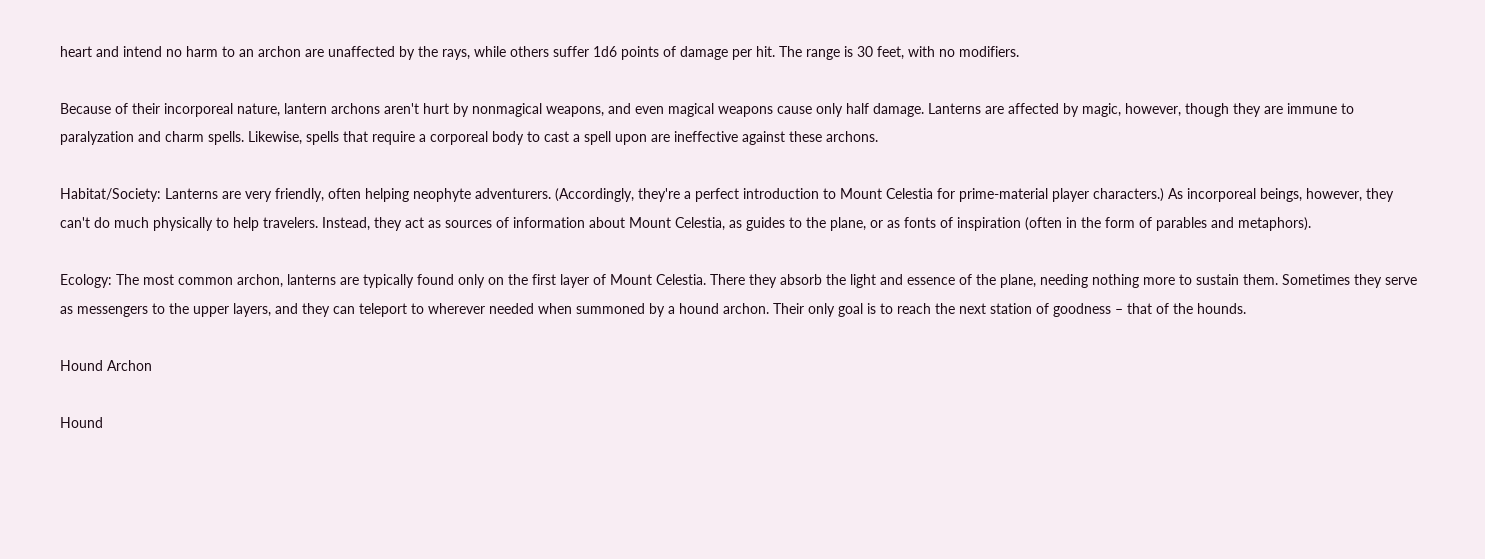heart and intend no harm to an archon are unaffected by the rays, while others suffer 1d6 points of damage per hit. The range is 30 feet, with no modifiers.

Because of their incorporeal nature, lantern archons aren't hurt by nonmagical weapons, and even magical weapons cause only half damage. Lanterns are affected by magic, however, though they are immune to paralyzation and charm spells. Likewise, spells that require a corporeal body to cast a spell upon are ineffective against these archons.

Habitat/Society: Lanterns are very friendly, often helping neophyte adventurers. (Accordingly, they're a perfect introduction to Mount Celestia for prime-material player characters.) As incorporeal beings, however, they can't do much physically to help travelers. Instead, they act as sources of information about Mount Celestia, as guides to the plane, or as fonts of inspiration (often in the form of parables and metaphors).

Ecology: The most common archon, lanterns are typically found only on the first layer of Mount Celestia. There they absorb the light and essence of the plane, needing nothing more to sustain them. Sometimes they serve as messengers to the upper layers, and they can teleport to wherever needed when summoned by a hound archon. Their only goal is to reach the next station of goodness – that of the hounds.

Hound Archon

Hound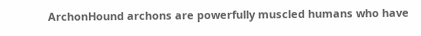ArchonHound archons are powerfully muscled humans who have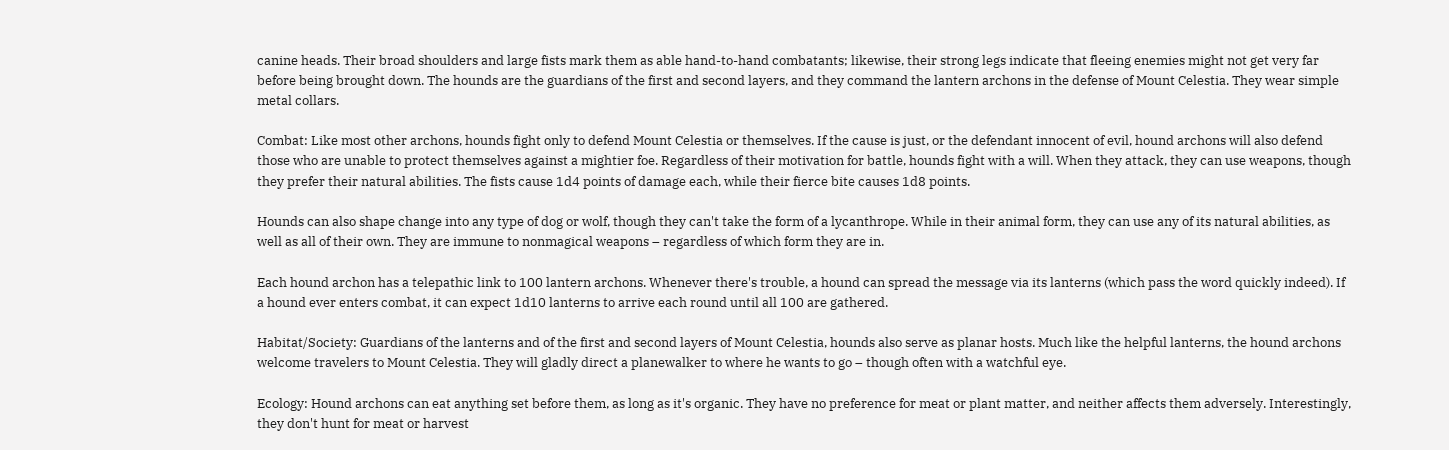canine heads. Their broad shoulders and large fists mark them as able hand-to-hand combatants; likewise, their strong legs indicate that fleeing enemies might not get very far before being brought down. The hounds are the guardians of the first and second layers, and they command the lantern archons in the defense of Mount Celestia. They wear simple metal collars.

Combat: Like most other archons, hounds fight only to defend Mount Celestia or themselves. If the cause is just, or the defendant innocent of evil, hound archons will also defend those who are unable to protect themselves against a mightier foe. Regardless of their motivation for battle, hounds fight with a will. When they attack, they can use weapons, though they prefer their natural abilities. The fists cause 1d4 points of damage each, while their fierce bite causes 1d8 points.

Hounds can also shape change into any type of dog or wolf, though they can't take the form of a lycanthrope. While in their animal form, they can use any of its natural abilities, as well as all of their own. They are immune to nonmagical weapons – regardless of which form they are in.

Each hound archon has a telepathic link to 100 lantern archons. Whenever there's trouble, a hound can spread the message via its lanterns (which pass the word quickly indeed). If a hound ever enters combat, it can expect 1d10 lanterns to arrive each round until all 100 are gathered.

Habitat/Society: Guardians of the lanterns and of the first and second layers of Mount Celestia, hounds also serve as planar hosts. Much like the helpful lanterns, the hound archons welcome travelers to Mount Celestia. They will gladly direct a planewalker to where he wants to go – though often with a watchful eye.

Ecology: Hound archons can eat anything set before them, as long as it's organic. They have no preference for meat or plant matter, and neither affects them adversely. Interestingly, they don't hunt for meat or harvest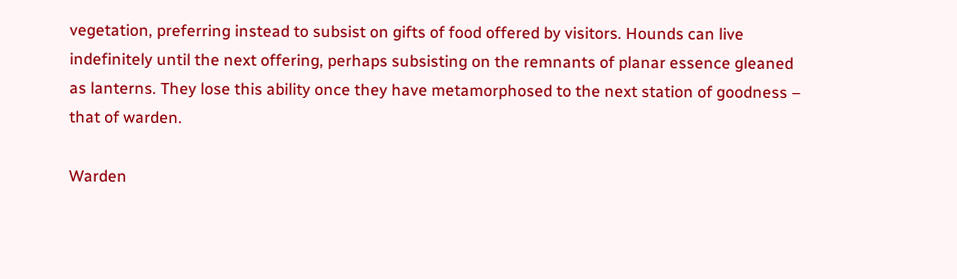vegetation, preferring instead to subsist on gifts of food offered by visitors. Hounds can live indefinitely until the next offering, perhaps subsisting on the remnants of planar essence gleaned as lanterns. They lose this ability once they have metamorphosed to the next station of goodness – that of warden.

Warden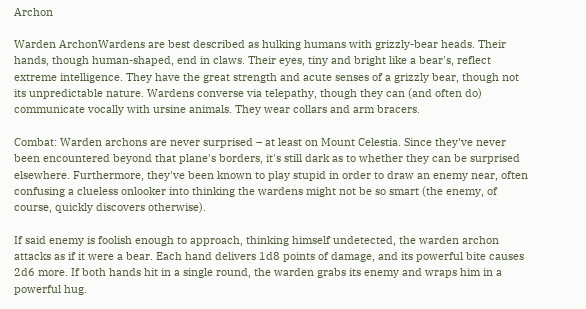Archon

Warden ArchonWardens are best described as hulking humans with grizzly-bear heads. Their hands, though human-shaped, end in claws. Their eyes, tiny and bright like a bear's, reflect extreme intelligence. They have the great strength and acute senses of a grizzly bear, though not its unpredictable nature. Wardens converse via telepathy, though they can (and often do) communicate vocally with ursine animals. They wear collars and arm bracers.

Combat: Warden archons are never surprised – at least on Mount Celestia. Since they've never been encountered beyond that plane's borders, it's still dark as to whether they can be surprised elsewhere. Furthermore, they've been known to play stupid in order to draw an enemy near, often confusing a clueless onlooker into thinking the wardens might not be so smart (the enemy, of course, quickly discovers otherwise).

If said enemy is foolish enough to approach, thinking himself undetected, the warden archon attacks as if it were a bear. Each hand delivers 1d8 points of damage, and its powerful bite causes 2d6 more. If both hands hit in a single round, the warden grabs its enemy and wraps him in a powerful hug.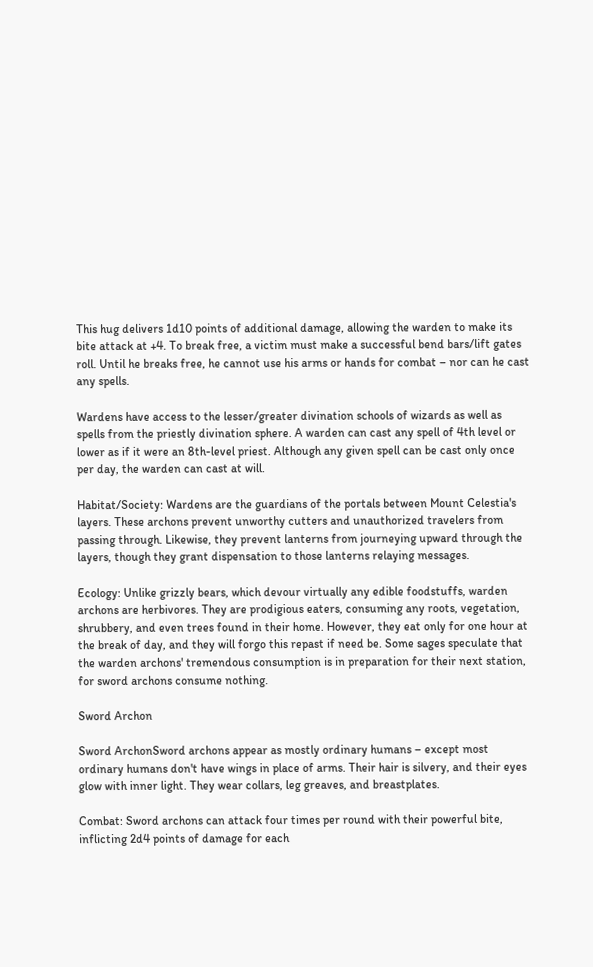This hug delivers 1d10 points of additional damage, allowing the warden to make its bite attack at +4. To break free, a victim must make a successful bend bars/lift gates roll. Until he breaks free, he cannot use his arms or hands for combat – nor can he cast any spells.

Wardens have access to the lesser/greater divination schools of wizards as well as spells from the priestly divination sphere. A warden can cast any spell of 4th level or lower as if it were an 8th-level priest. Although any given spell can be cast only once per day, the warden can cast at will.

Habitat/Society: Wardens are the guardians of the portals between Mount Celestia's layers. These archons prevent unworthy cutters and unauthorized travelers from passing through. Likewise, they prevent lanterns from journeying upward through the layers, though they grant dispensation to those lanterns relaying messages.

Ecology: Unlike grizzly bears, which devour virtually any edible foodstuffs, warden archons are herbivores. They are prodigious eaters, consuming any roots, vegetation, shrubbery, and even trees found in their home. However, they eat only for one hour at the break of day, and they will forgo this repast if need be. Some sages speculate that the warden archons' tremendous consumption is in preparation for their next station, for sword archons consume nothing.

Sword Archon

Sword ArchonSword archons appear as mostly ordinary humans – except most ordinary humans don't have wings in place of arms. Their hair is silvery, and their eyes glow with inner light. They wear collars, leg greaves, and breastplates.

Combat: Sword archons can attack four times per round with their powerful bite, inflicting 2d4 points of damage for each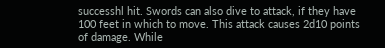successhl hit. Swords can also dive to attack, if they have 100 feet in which to move. This attack causes 2d10 points of damage. While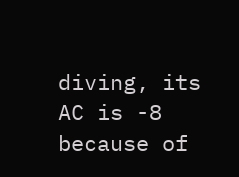diving, its AC is -8 because of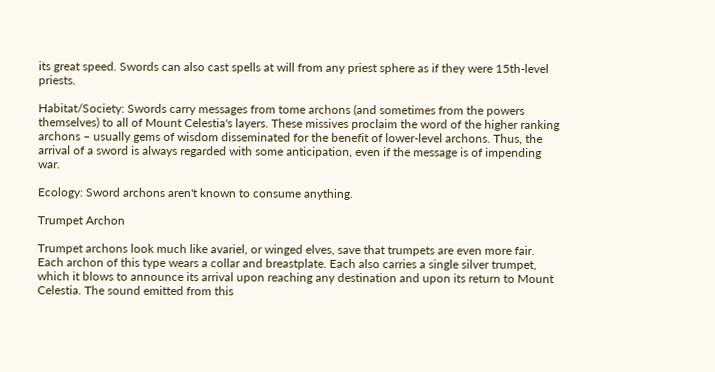its great speed. Swords can also cast spells at will from any priest sphere as if they were 15th-level priests.

Habitat/Society: Swords carry messages from tome archons (and sometimes from the powers themselves) to all of Mount Celestia's layers. These missives proclaim the word of the higher ranking archons – usually gems of wisdom disseminated for the benefit of lower-level archons. Thus, the arrival of a sword is always regarded with some anticipation, even if the message is of impending war.

Ecology: Sword archons aren't known to consume anything.

Trumpet Archon

Trumpet archons look much like avariel, or winged elves, save that trumpets are even more fair. Each archon of this type wears a collar and breastplate. Each also carries a single silver trumpet, which it blows to announce its arrival upon reaching any destination and upon its return to Mount Celestia. The sound emitted from this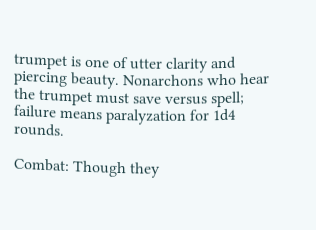trumpet is one of utter clarity and piercing beauty. Nonarchons who hear the trumpet must save versus spell; failure means paralyzation for 1d4 rounds.

Combat: Though they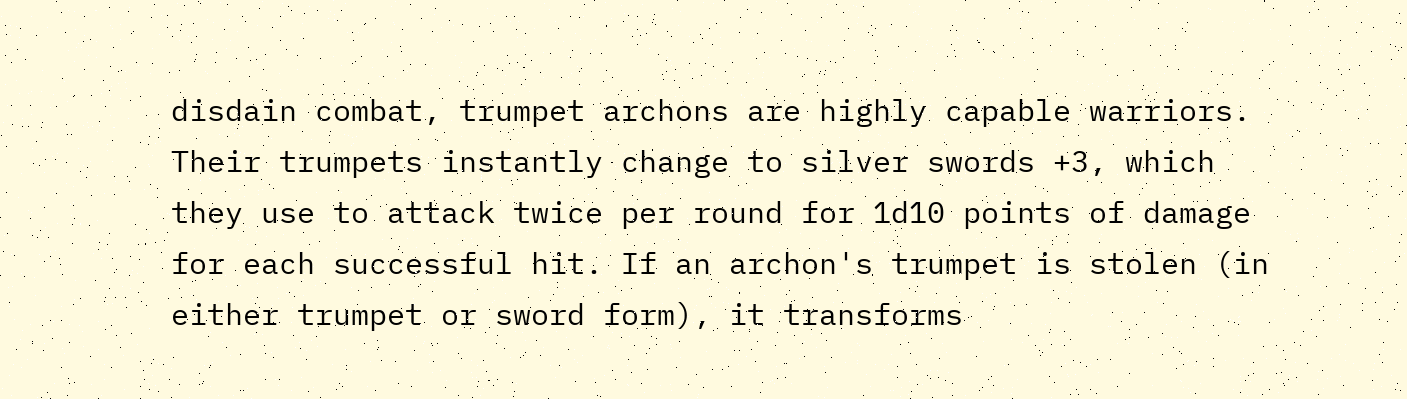disdain combat, trumpet archons are highly capable warriors. Their trumpets instantly change to silver swords +3, which they use to attack twice per round for 1d10 points of damage for each successful hit. If an archon's trumpet is stolen (in either trumpet or sword form), it transforms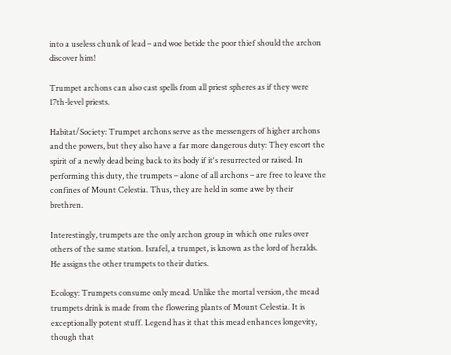into a useless chunk of lead – and woe betide the poor thief should the archon discover him!

Trumpet archons can also cast spells from all priest spheres as if they were 17th-level priests.

Habitat/Society: Trumpet archons serve as the messengers of higher archons and the powers, but they also have a far more dangerous duty: They escort the spirit of a newly dead being back to its body if it's resurrected or raised. In performing this duty, the trumpets – alone of all archons – are free to leave the confines of Mount Celestia. Thus, they are held in some awe by their brethren.

Interestingly, trumpets are the only archon group in which one rules over others of the same station. Israfel, a trumpet, is known as the lord of heralds. He assigns the other trumpets to their duties.

Ecology: Trumpets consume only mead. Unlike the mortal version, the mead trumpets drink is made from the flowering plants of Mount Celestia. It is exceptionally potent stuff. Legend has it that this mead enhances longevity, though that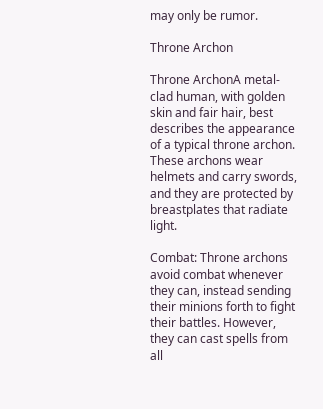may only be rumor.

Throne Archon

Throne ArchonA metal-clad human, with golden skin and fair hair, best describes the appearance of a typical throne archon. These archons wear helmets and carry swords, and they are protected by breastplates that radiate light.

Combat: Throne archons avoid combat whenever they can, instead sending their minions forth to fight their battles. However, they can cast spells from all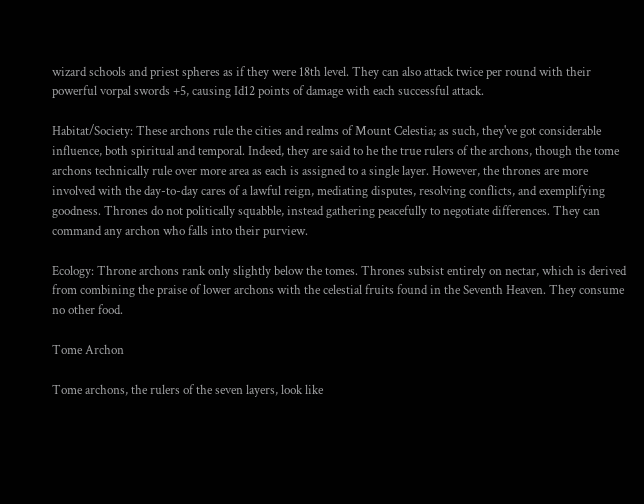wizard schools and priest spheres as if they were 18th level. They can also attack twice per round with their powerful vorpal swords +5, causing Id12 points of damage with each successful attack.

Habitat/Society: These archons rule the cities and realms of Mount Celestia; as such, they've got considerable influence, both spiritual and temporal. Indeed, they are said to he the true rulers of the archons, though the tome archons technically rule over more area as each is assigned to a single layer. However, the thrones are more involved with the day-to-day cares of a lawful reign, mediating disputes, resolving conflicts, and exemplifying goodness. Thrones do not politically squabble, instead gathering peacefully to negotiate differences. They can command any archon who falls into their purview.

Ecology: Throne archons rank only slightly below the tomes. Thrones subsist entirely on nectar, which is derived from combining the praise of lower archons with the celestial fruits found in the Seventh Heaven. They consume no other food.

Tome Archon

Tome archons, the rulers of the seven layers, look like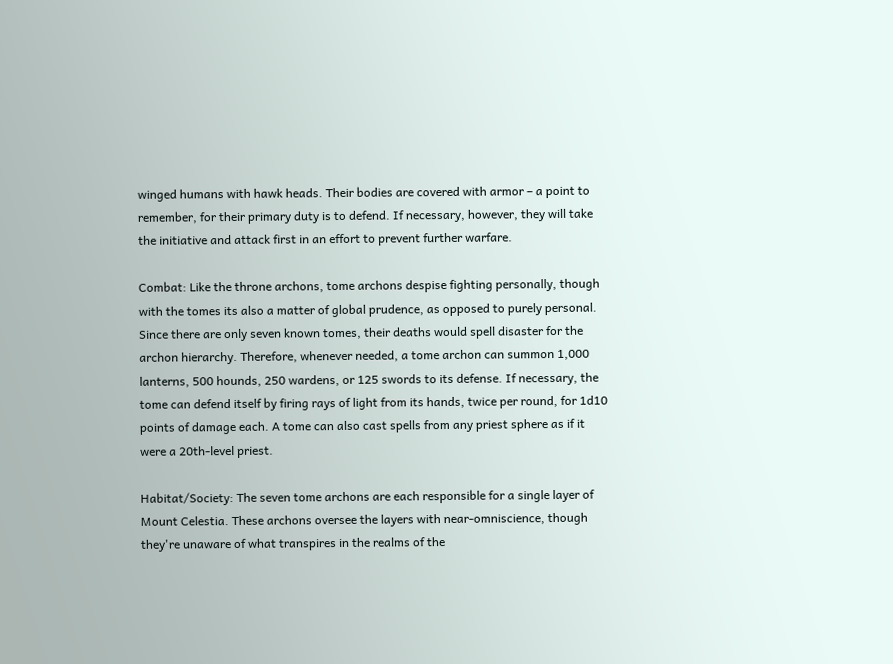winged humans with hawk heads. Their bodies are covered with armor – a point to remember, for their primary duty is to defend. If necessary, however, they will take the initiative and attack first in an effort to prevent further warfare.

Combat: Like the throne archons, tome archons despise fighting personally, though with the tomes its also a matter of global prudence, as opposed to purely personal. Since there are only seven known tomes, their deaths would spell disaster for the archon hierarchy. Therefore, whenever needed, a tome archon can summon 1,000 lanterns, 500 hounds, 250 wardens, or 125 swords to its defense. If necessary, the tome can defend itself by firing rays of light from its hands, twice per round, for 1d10 points of damage each. A tome can also cast spells from any priest sphere as if it were a 20th-level priest.

Habitat/Society: The seven tome archons are each responsible for a single layer of Mount Celestia. These archons oversee the layers with near-omniscience, though they're unaware of what transpires in the realms of the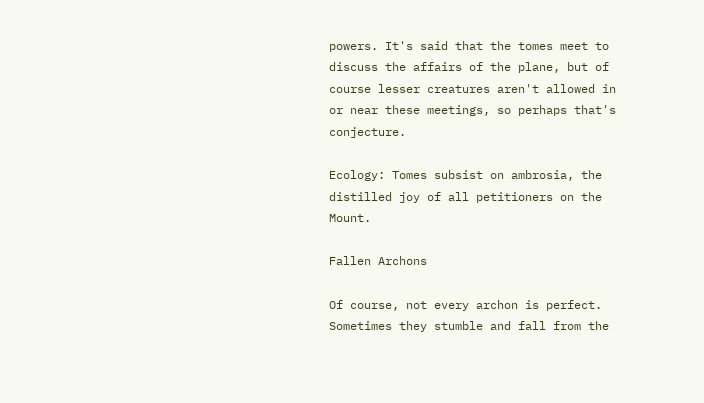powers. It's said that the tomes meet to discuss the affairs of the plane, but of course lesser creatures aren't allowed in or near these meetings, so perhaps that's conjecture.

Ecology: Tomes subsist on ambrosia, the distilled joy of all petitioners on the Mount.

Fallen Archons

Of course, not every archon is perfect. Sometimes they stumble and fall from the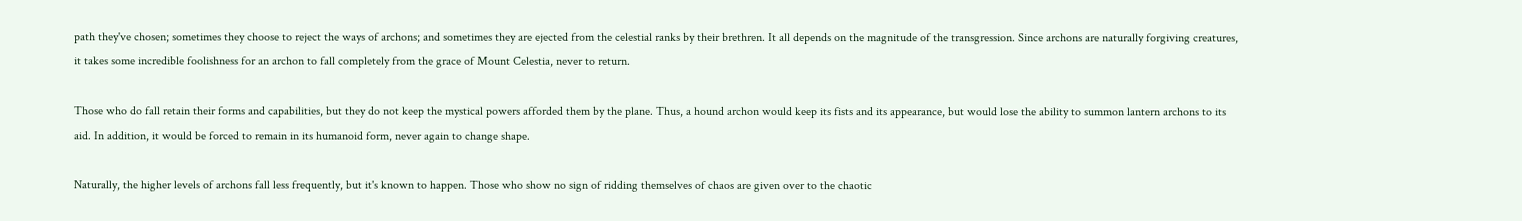path they've chosen; sometimes they choose to reject the ways of archons; and sometimes they are ejected from the celestial ranks by their brethren. It all depends on the magnitude of the transgression. Since archons are naturally forgiving creatures, it takes some incredible foolishness for an archon to fall completely from the grace of Mount Celestia, never to return.

Those who do fall retain their forms and capabilities, but they do not keep the mystical powers afforded them by the plane. Thus, a hound archon would keep its fists and its appearance, but would lose the ability to summon lantern archons to its aid. In addition, it would be forced to remain in its humanoid form, never again to change shape.

Naturally, the higher levels of archons fall less frequently, but it's known to happen. Those who show no sign of ridding themselves of chaos are given over to the chaotic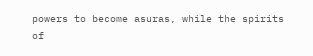powers to become asuras, while the spirits of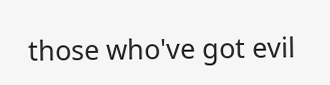those who've got evil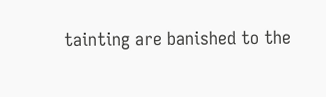tainting are banished to the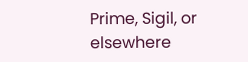Prime, Sigil, or elsewhere